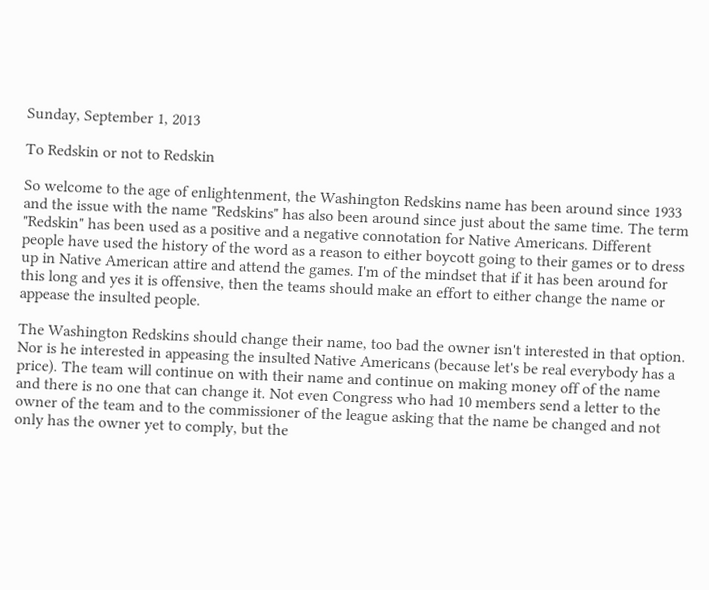Sunday, September 1, 2013

To Redskin or not to Redskin

So welcome to the age of enlightenment, the Washington Redskins name has been around since 1933 and the issue with the name "Redskins" has also been around since just about the same time. The term "Redskin" has been used as a positive and a negative connotation for Native Americans. Different people have used the history of the word as a reason to either boycott going to their games or to dress up in Native American attire and attend the games. I'm of the mindset that if it has been around for this long and yes it is offensive, then the teams should make an effort to either change the name or appease the insulted people.

The Washington Redskins should change their name, too bad the owner isn't interested in that option. Nor is he interested in appeasing the insulted Native Americans (because let's be real everybody has a price). The team will continue on with their name and continue on making money off of the name and there is no one that can change it. Not even Congress who had 10 members send a letter to the owner of the team and to the commissioner of the league asking that the name be changed and not only has the owner yet to comply, but the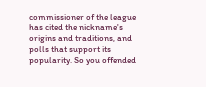commissioner of the league has cited the nickname's origins and traditions, and polls that support its popularity. So you offended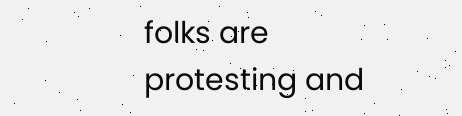folks are protesting and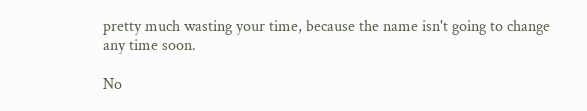pretty much wasting your time, because the name isn't going to change any time soon.

No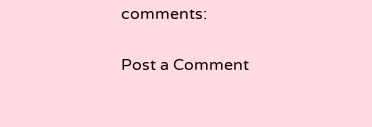comments:

Post a Comment